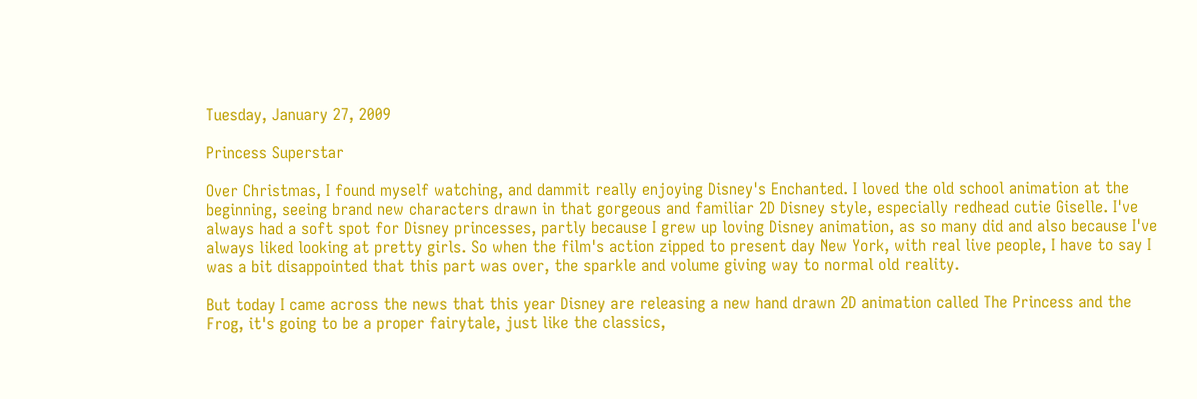Tuesday, January 27, 2009

Princess Superstar

Over Christmas, I found myself watching, and dammit really enjoying Disney's Enchanted. I loved the old school animation at the beginning, seeing brand new characters drawn in that gorgeous and familiar 2D Disney style, especially redhead cutie Giselle. I've always had a soft spot for Disney princesses, partly because I grew up loving Disney animation, as so many did and also because I've always liked looking at pretty girls. So when the film's action zipped to present day New York, with real live people, I have to say I was a bit disappointed that this part was over, the sparkle and volume giving way to normal old reality.

But today I came across the news that this year Disney are releasing a new hand drawn 2D animation called The Princess and the Frog, it's going to be a proper fairytale, just like the classics,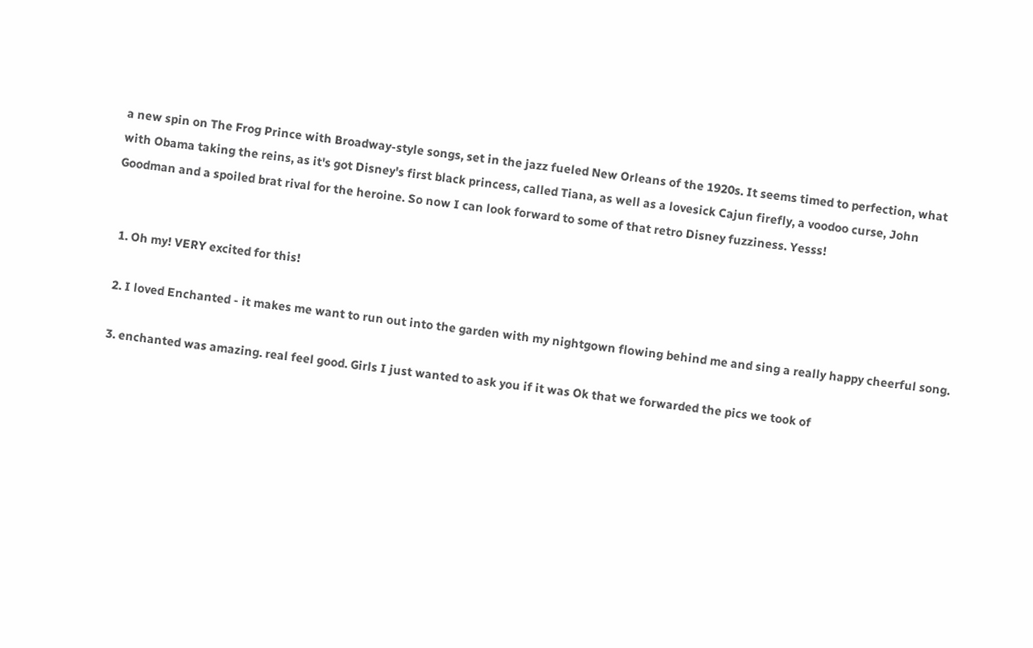a new spin on The Frog Prince with Broadway-style songs, set in the jazz fueled New Orleans of the 1920s. It seems timed to perfection, what with Obama taking the reins, as it's got Disney's first black princess, called Tiana, as well as a lovesick Cajun firefly, a voodoo curse, John Goodman and a spoiled brat rival for the heroine. So now I can look forward to some of that retro Disney fuzziness. Yesss!


  1. Oh my! VERY excited for this!

  2. I loved Enchanted - it makes me want to run out into the garden with my nightgown flowing behind me and sing a really happy cheerful song.

  3. enchanted was amazing. real feel good. Girls I just wanted to ask you if it was Ok that we forwarded the pics we took of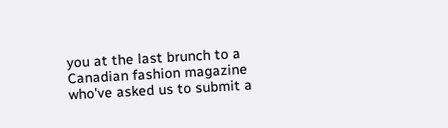you at the last brunch to a Canadian fashion magazine who've asked us to submit a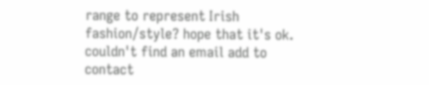range to represent Irish fashion/style? hope that it's ok. couldn't find an email add to contact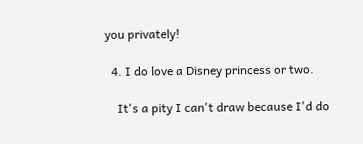you privately!

  4. I do love a Disney princess or two.

    It's a pity I can't draw because I'd do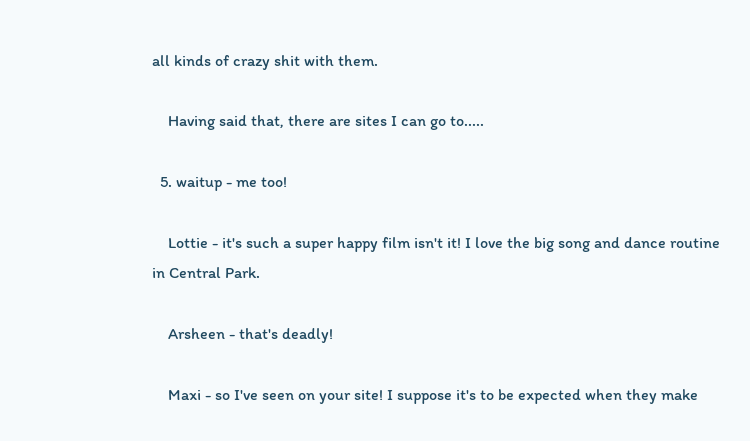all kinds of crazy shit with them.

    Having said that, there are sites I can go to.....

  5. waitup - me too!

    Lottie - it's such a super happy film isn't it! I love the big song and dance routine in Central Park.

    Arsheen - that's deadly!

    Maxi - so I've seen on your site! I suppose it's to be expected when they make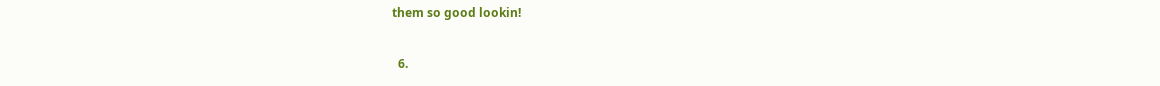them so good lookin!

  6.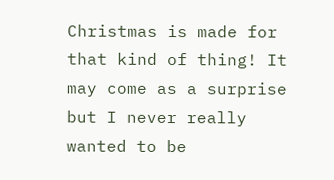Christmas is made for that kind of thing! It may come as a surprise but I never really wanted to be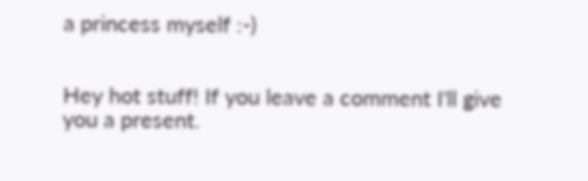a princess myself :-)


Hey hot stuff! If you leave a comment I'll give you a present.